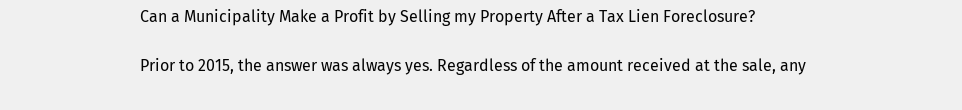Can a Municipality Make a Profit by Selling my Property After a Tax Lien Foreclosure?

Prior to 2015, the answer was always yes. Regardless of the amount received at the sale, any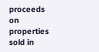proceeds on properties sold in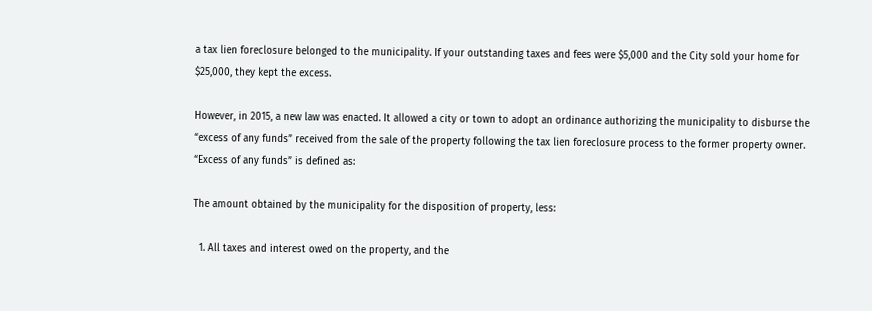a tax lien foreclosure belonged to the municipality. If your outstanding taxes and fees were $5,000 and the City sold your home for $25,000, they kept the excess.

However, in 2015, a new law was enacted. It allowed a city or town to adopt an ordinance authorizing the municipality to disburse the “excess of any funds” received from the sale of the property following the tax lien foreclosure process to the former property owner. “Excess of any funds” is defined as:

The amount obtained by the municipality for the disposition of property, less:

  1. All taxes and interest owed on the property, and the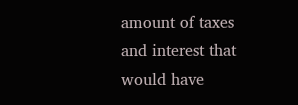amount of taxes and interest that would have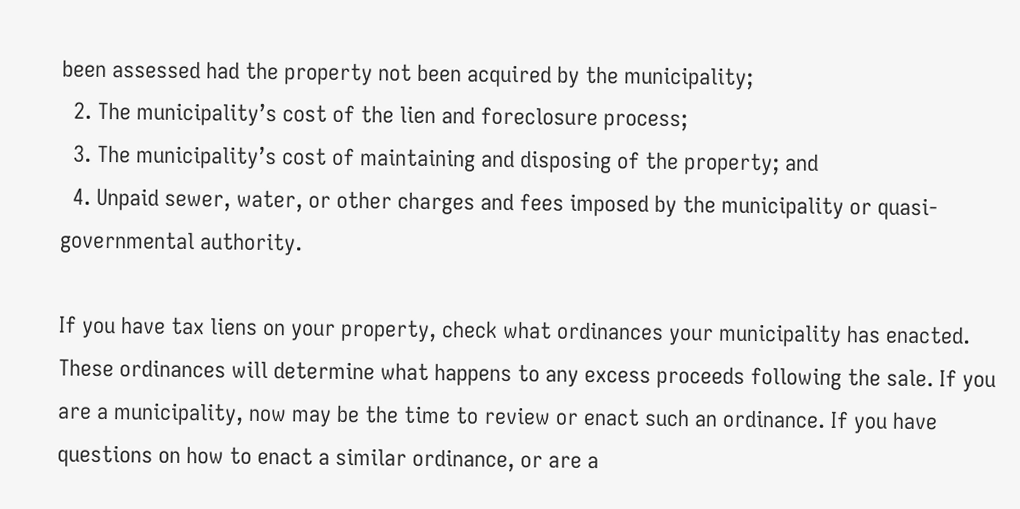been assessed had the property not been acquired by the municipality;
  2. The municipality’s cost of the lien and foreclosure process;
  3. The municipality’s cost of maintaining and disposing of the property; and
  4. Unpaid sewer, water, or other charges and fees imposed by the municipality or quasi-governmental authority.

If you have tax liens on your property, check what ordinances your municipality has enacted. These ordinances will determine what happens to any excess proceeds following the sale. If you are a municipality, now may be the time to review or enact such an ordinance. If you have questions on how to enact a similar ordinance, or are a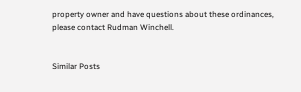property owner and have questions about these ordinances, please contact Rudman Winchell.


Similar Posts